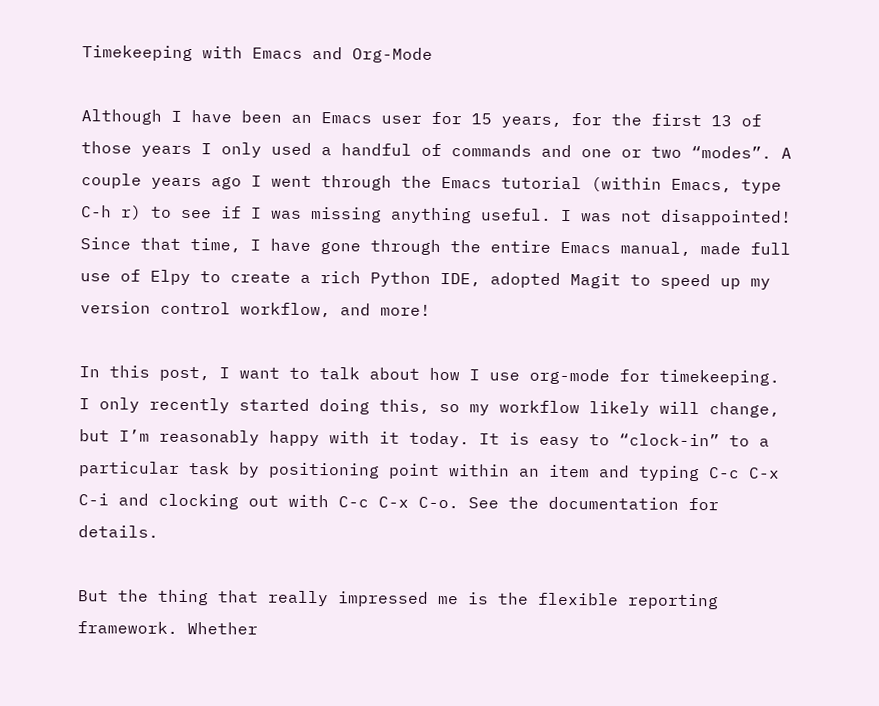Timekeeping with Emacs and Org-Mode

Although I have been an Emacs user for 15 years, for the first 13 of those years I only used a handful of commands and one or two “modes”. A couple years ago I went through the Emacs tutorial (within Emacs, type C-h r) to see if I was missing anything useful. I was not disappointed! Since that time, I have gone through the entire Emacs manual, made full use of Elpy to create a rich Python IDE, adopted Magit to speed up my version control workflow, and more!

In this post, I want to talk about how I use org-mode for timekeeping. I only recently started doing this, so my workflow likely will change, but I’m reasonably happy with it today. It is easy to “clock-in” to a particular task by positioning point within an item and typing C-c C-x C-i and clocking out with C-c C-x C-o. See the documentation for details.

But the thing that really impressed me is the flexible reporting framework. Whether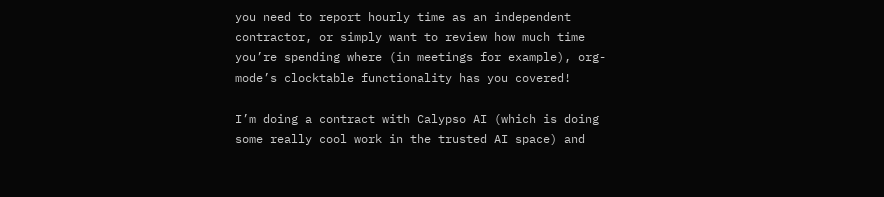you need to report hourly time as an independent contractor, or simply want to review how much time you’re spending where (in meetings for example), org-mode’s clocktable functionality has you covered!

I’m doing a contract with Calypso AI (which is doing some really cool work in the trusted AI space) and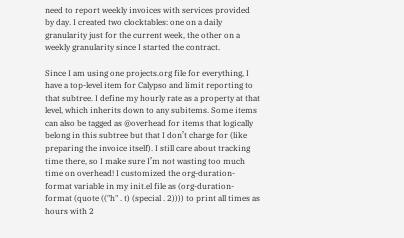need to report weekly invoices with services provided by day. I created two clocktables: one on a daily granularity just for the current week, the other on a weekly granularity since I started the contract.

Since I am using one projects.org file for everything, I have a top-level item for Calypso and limit reporting to that subtree. I define my hourly rate as a property at that level, which inherits down to any subitems. Some items can also be tagged as @overhead for items that logically belong in this subtree but that I don’t charge for (like preparing the invoice itself). I still care about tracking time there, so I make sure I’m not wasting too much time on overhead! I customized the org-duration-format variable in my init.el file as (org-duration-format (quote (("h" . t) (special . 2)))) to print all times as hours with 2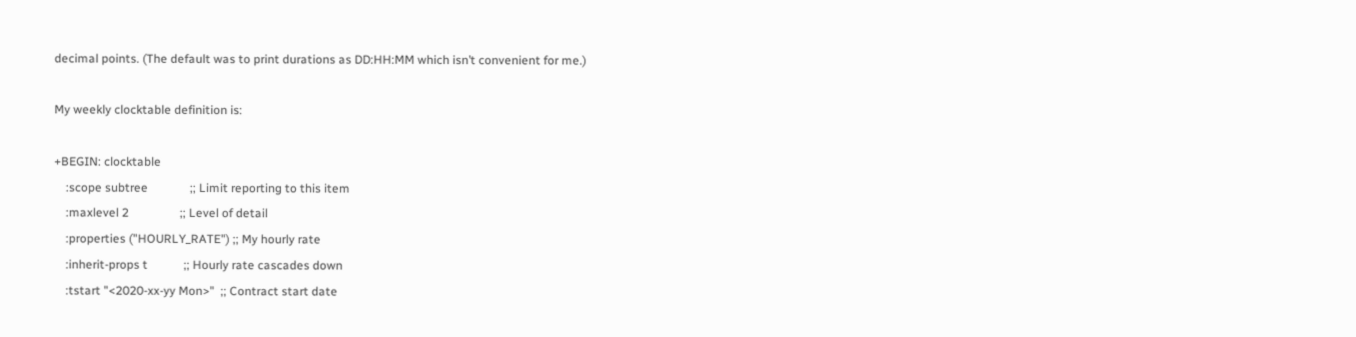decimal points. (The default was to print durations as DD:HH:MM which isn’t convenient for me.)

My weekly clocktable definition is:

+BEGIN: clocktable
    :scope subtree              ;; Limit reporting to this item
    :maxlevel 2                 ;; Level of detail
    :properties ("HOURLY_RATE") ;; My hourly rate
    :inherit-props t            ;; Hourly rate cascades down
    :tstart "<2020-xx-yy Mon>"  ;; Contract start date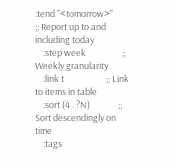:tend "<tomorrow>"          ;; Report up to and including today
    :step week                  ;; Weekly granularity
    :link t                     ;; Link to items in table
    :sort (4 . ?N)              ;; Sort descendingly on time
    :tags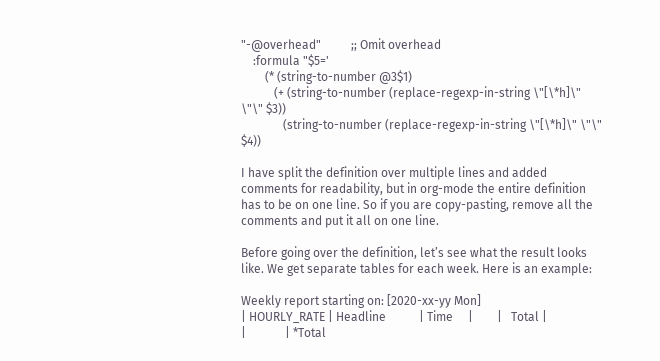"-@overhead"          ;; Omit overhead
    :formula "$5='
        (* (string-to-number @3$1)
           (+ (string-to-number (replace-regexp-in-string \"[\*h]\" \"\" $3))
              (string-to-number (replace-regexp-in-string \"[\*h]\" \"\" $4))

I have split the definition over multiple lines and added comments for readability, but in org-mode the entire definition has to be on one line. So if you are copy-pasting, remove all the comments and put it all on one line.

Before going over the definition, let’s see what the result looks like. We get separate tables for each week. Here is an example:

Weekly report starting on: [2020-xx-yy Mon]
| HOURLY_RATE | Headline           | Time     |        |   Total |
|             | *Total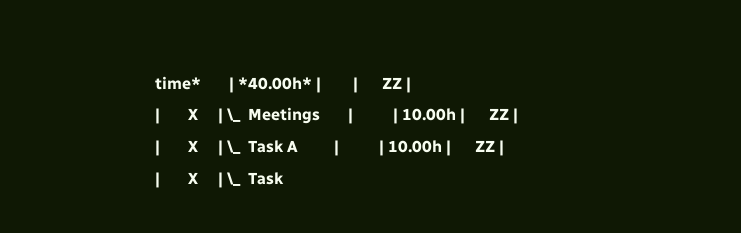time*       | *40.00h* |        |      ZZ |
|       X     | \_  Meetings       |          | 10.00h |      ZZ |
|       X     | \_  Task A         |          | 10.00h |      ZZ |
|       X     | \_  Task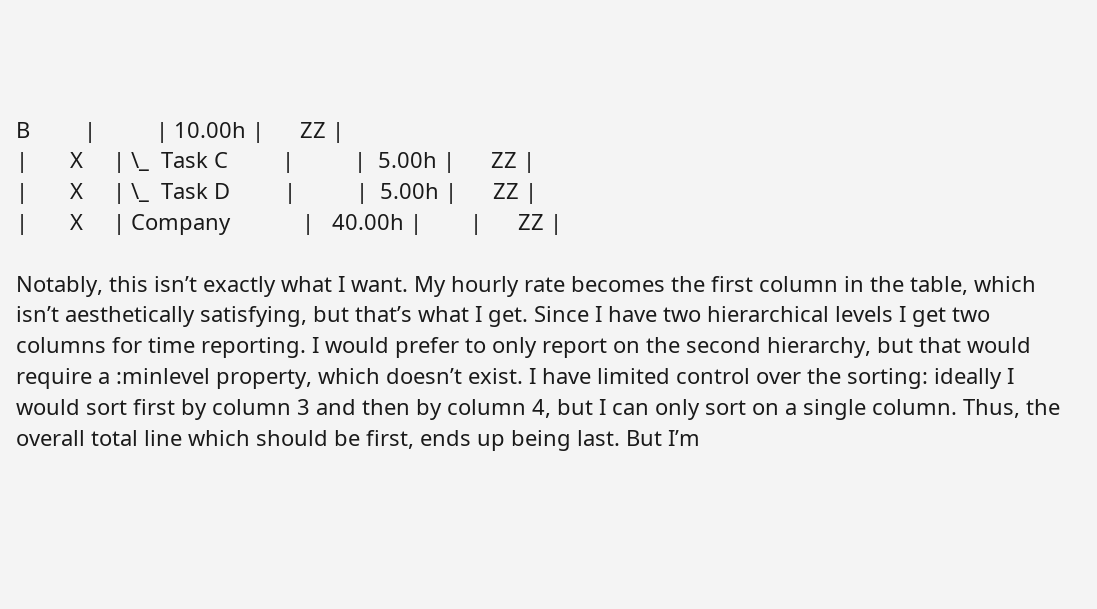B         |          | 10.00h |      ZZ |
|       X     | \_  Task C         |          |  5.00h |      ZZ |
|       X     | \_  Task D         |          |  5.00h |      ZZ |
|       X     | Company            |   40.00h |        |      ZZ |

Notably, this isn’t exactly what I want. My hourly rate becomes the first column in the table, which isn’t aesthetically satisfying, but that’s what I get. Since I have two hierarchical levels I get two columns for time reporting. I would prefer to only report on the second hierarchy, but that would require a :minlevel property, which doesn’t exist. I have limited control over the sorting: ideally I would sort first by column 3 and then by column 4, but I can only sort on a single column. Thus, the overall total line which should be first, ends up being last. But I’m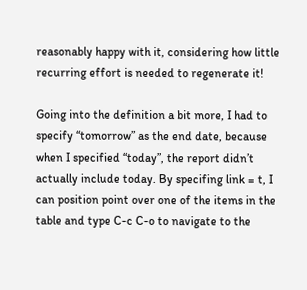reasonably happy with it, considering how little recurring effort is needed to regenerate it!

Going into the definition a bit more, I had to specify “tomorrow” as the end date, because when I specified “today”, the report didn’t actually include today. By specifing link = t, I can position point over one of the items in the table and type C-c C-o to navigate to the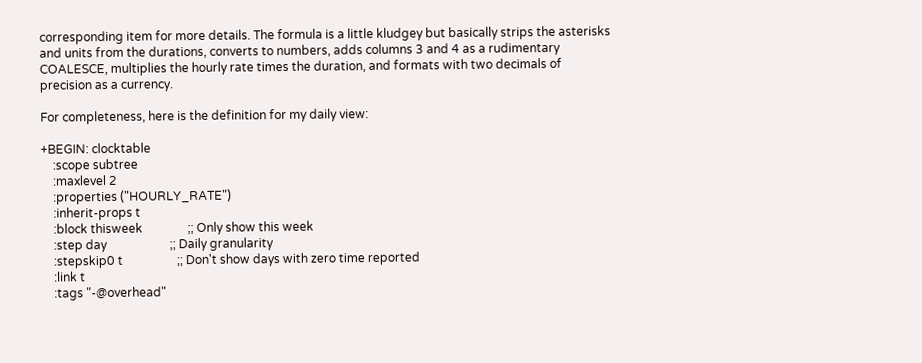corresponding item for more details. The formula is a little kludgey but basically strips the asterisks and units from the durations, converts to numbers, adds columns 3 and 4 as a rudimentary COALESCE, multiplies the hourly rate times the duration, and formats with two decimals of precision as a currency.

For completeness, here is the definition for my daily view:

+BEGIN: clocktable
    :scope subtree
    :maxlevel 2
    :properties ("HOURLY_RATE")
    :inherit-props t
    :block thisweek               ;; Only show this week
    :step day                     ;; Daily granularity
    :stepskip0 t                  ;; Don't show days with zero time reported
    :link t
    :tags "-@overhead"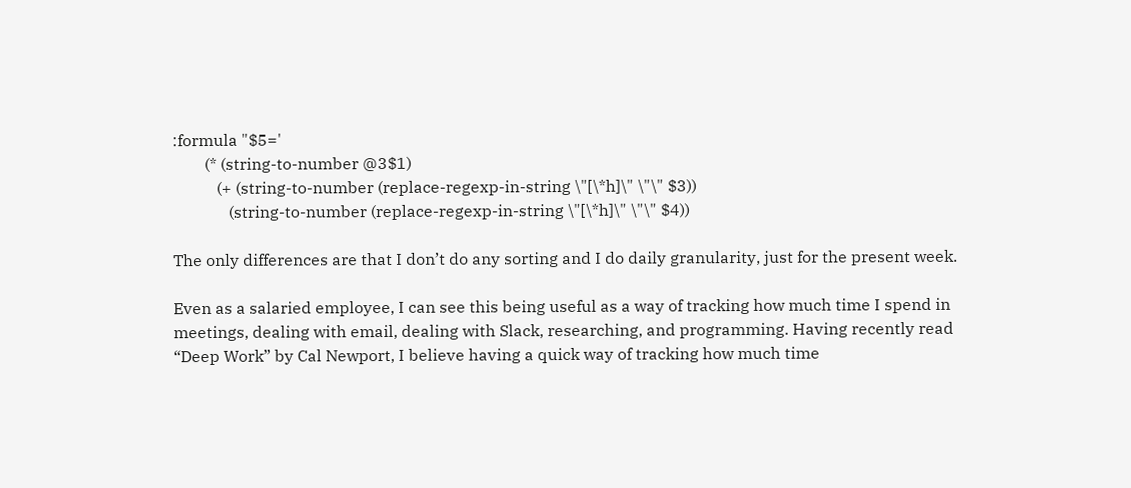:formula "$5='
        (* (string-to-number @3$1)
           (+ (string-to-number (replace-regexp-in-string \"[\*h]\" \"\" $3))
              (string-to-number (replace-regexp-in-string \"[\*h]\" \"\" $4))

The only differences are that I don’t do any sorting and I do daily granularity, just for the present week.

Even as a salaried employee, I can see this being useful as a way of tracking how much time I spend in meetings, dealing with email, dealing with Slack, researching, and programming. Having recently read “Deep Work” by Cal Newport, I believe having a quick way of tracking how much time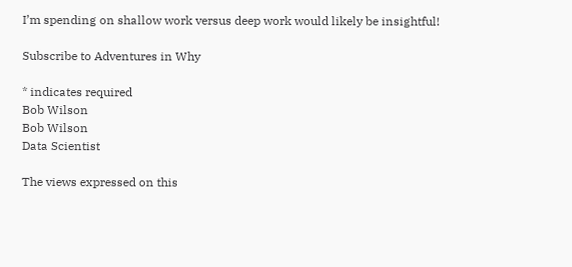I’m spending on shallow work versus deep work would likely be insightful!

Subscribe to Adventures in Why

* indicates required
Bob Wilson
Bob Wilson
Data Scientist

The views expressed on this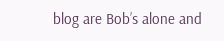blog are Bob’s alone and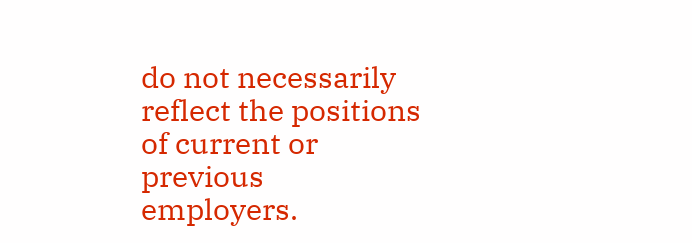do not necessarily reflect the positions of current or previous employers.